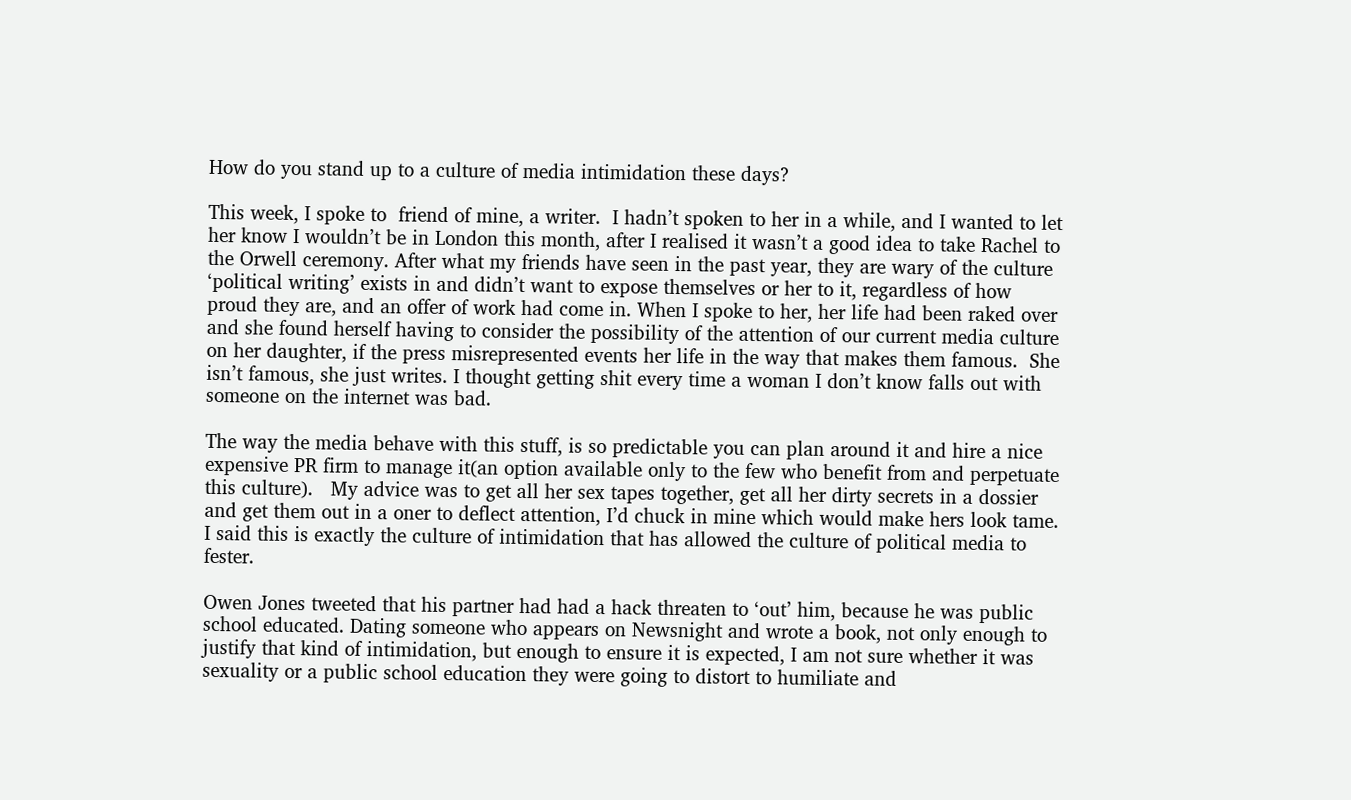How do you stand up to a culture of media intimidation these days?

This week, I spoke to  friend of mine, a writer.  I hadn’t spoken to her in a while, and I wanted to let her know I wouldn’t be in London this month, after I realised it wasn’t a good idea to take Rachel to the Orwell ceremony. After what my friends have seen in the past year, they are wary of the culture ‘political writing’ exists in and didn’t want to expose themselves or her to it, regardless of how proud they are, and an offer of work had come in. When I spoke to her, her life had been raked over and she found herself having to consider the possibility of the attention of our current media culture on her daughter, if the press misrepresented events her life in the way that makes them famous.  She isn’t famous, she just writes. I thought getting shit every time a woman I don’t know falls out with someone on the internet was bad.

The way the media behave with this stuff, is so predictable you can plan around it and hire a nice expensive PR firm to manage it(an option available only to the few who benefit from and perpetuate this culture).   My advice was to get all her sex tapes together, get all her dirty secrets in a dossier and get them out in a oner to deflect attention, I’d chuck in mine which would make hers look tame. I said this is exactly the culture of intimidation that has allowed the culture of political media to fester.

Owen Jones tweeted that his partner had had a hack threaten to ‘out’ him, because he was public school educated. Dating someone who appears on Newsnight and wrote a book, not only enough to justify that kind of intimidation, but enough to ensure it is expected, I am not sure whether it was sexuality or a public school education they were going to distort to humiliate and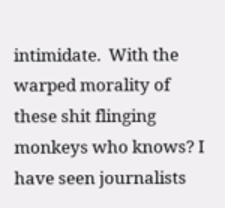intimidate.  With the warped morality of these shit flinging monkeys who knows? I have seen journalists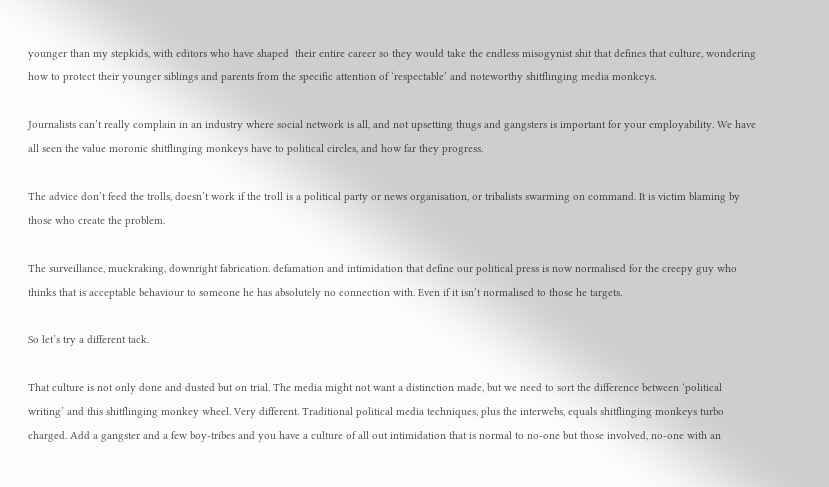younger than my stepkids, with editors who have shaped  their entire career so they would take the endless misogynist shit that defines that culture, wondering how to protect their younger siblings and parents from the specific attention of ‘respectable’ and noteworthy shitflinging media monkeys.

Journalists can’t really complain in an industry where social network is all, and not upsetting thugs and gangsters is important for your employability. We have all seen the value moronic shitflinging monkeys have to political circles, and how far they progress.

The advice don’t feed the trolls, doesn’t work if the troll is a political party or news organisation, or tribalists swarming on command. It is victim blaming by those who create the problem.

The surveillance, muckraking, downright fabrication. defamation and intimidation that define our political press is now normalised for the creepy guy who thinks that is acceptable behaviour to someone he has absolutely no connection with. Even if it isn’t normalised to those he targets.

So let’s try a different tack.

That culture is not only done and dusted but on trial. The media might not want a distinction made, but we need to sort the difference between ‘political writing’ and this shitflinging monkey wheel. Very different. Traditional political media techniques, plus the interwebs, equals shitflinging monkeys turbo charged. Add a gangster and a few boy-tribes and you have a culture of all out intimidation that is normal to no-one but those involved, no-one with an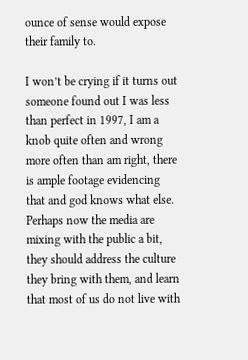ounce of sense would expose their family to.

I won’t be crying if it turns out someone found out I was less than perfect in 1997, I am a knob quite often and wrong more often than am right, there is ample footage evidencing that and god knows what else.  Perhaps now the media are mixing with the public a bit, they should address the culture they bring with them, and learn that most of us do not live with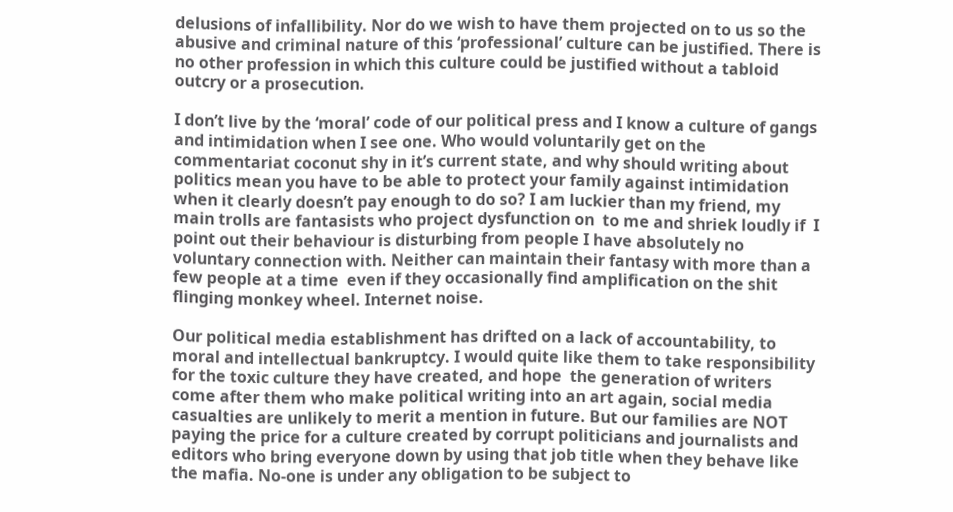delusions of infallibility. Nor do we wish to have them projected on to us so the abusive and criminal nature of this ‘professional’ culture can be justified. There is no other profession in which this culture could be justified without a tabloid outcry or a prosecution.

I don’t live by the ‘moral’ code of our political press and I know a culture of gangs and intimidation when I see one. Who would voluntarily get on the commentariat coconut shy in it’s current state, and why should writing about politics mean you have to be able to protect your family against intimidation when it clearly doesn’t pay enough to do so? I am luckier than my friend, my main trolls are fantasists who project dysfunction on  to me and shriek loudly if  I point out their behaviour is disturbing from people I have absolutely no voluntary connection with. Neither can maintain their fantasy with more than a few people at a time  even if they occasionally find amplification on the shit flinging monkey wheel. Internet noise.

Our political media establishment has drifted on a lack of accountability, to moral and intellectual bankruptcy. I would quite like them to take responsibility for the toxic culture they have created, and hope  the generation of writers come after them who make political writing into an art again, social media casualties are unlikely to merit a mention in future. But our families are NOT paying the price for a culture created by corrupt politicians and journalists and editors who bring everyone down by using that job title when they behave like the mafia. No-one is under any obligation to be subject to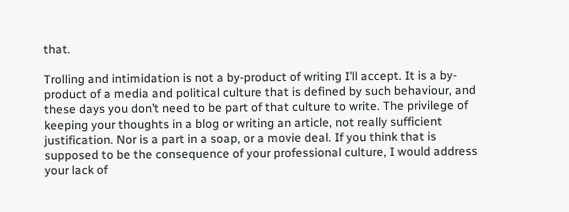that.

Trolling and intimidation is not a by-product of writing I’ll accept. It is a by-product of a media and political culture that is defined by such behaviour, and these days you don’t need to be part of that culture to write. The privilege of keeping your thoughts in a blog or writing an article, not really sufficient justification. Nor is a part in a soap, or a movie deal. If you think that is supposed to be the consequence of your professional culture, I would address your lack of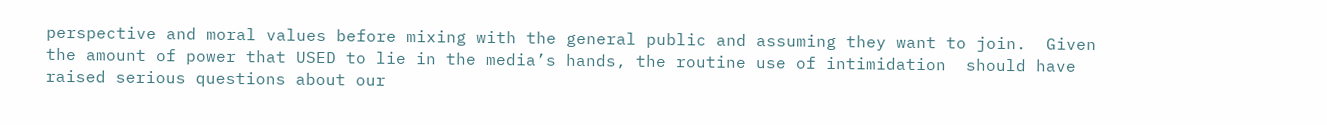perspective and moral values before mixing with the general public and assuming they want to join.  Given the amount of power that USED to lie in the media’s hands, the routine use of intimidation  should have raised serious questions about our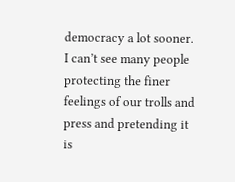democracy a lot sooner.  I can’t see many people protecting the finer feelings of our trolls and press and pretending it is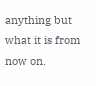anything but what it is from now on.